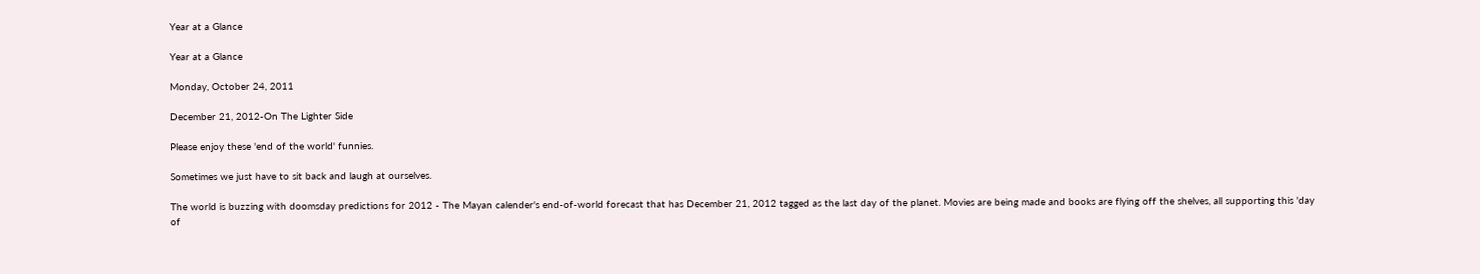Year at a Glance

Year at a Glance

Monday, October 24, 2011

December 21, 2012-On The Lighter Side

Please enjoy these 'end of the world' funnies.

Sometimes we just have to sit back and laugh at ourselves.

The world is buzzing with doomsday predictions for 2012 - The Mayan calender's end-of-world forecast that has December 21, 2012 tagged as the last day of the planet. Movies are being made and books are flying off the shelves, all supporting this 'day of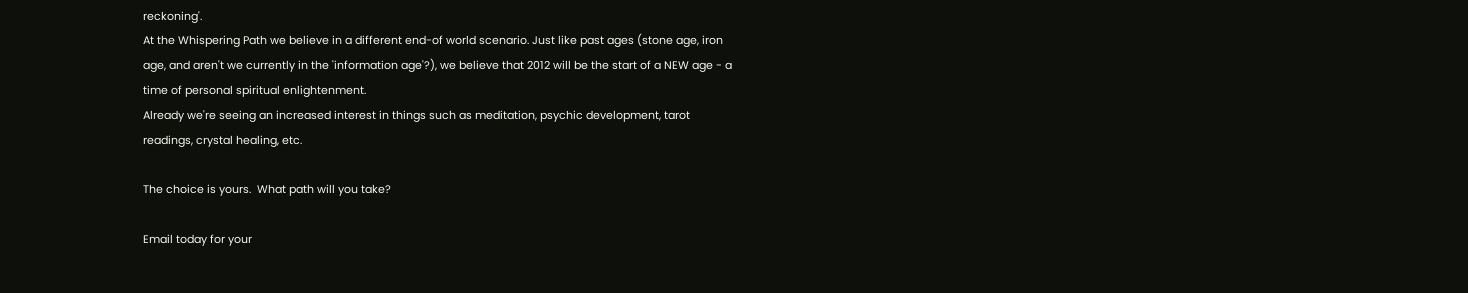reckoning'.
At the Whispering Path we believe in a different end-of world scenario. Just like past ages (stone age, iron age, and aren't we currently in the 'information age'?), we believe that 2012 will be the start of a NEW age - a time of personal spiritual enlightenment.
Already we're seeing an increased interest in things such as meditation, psychic development, tarot readings, crystal healing, etc.

The choice is yours.  What path will you take?

Email today for your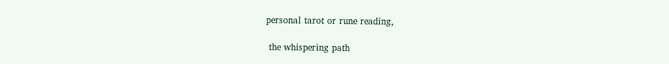personal tarot or rune reading,

 the whispering path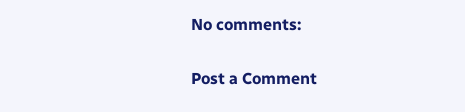No comments:

Post a Comment